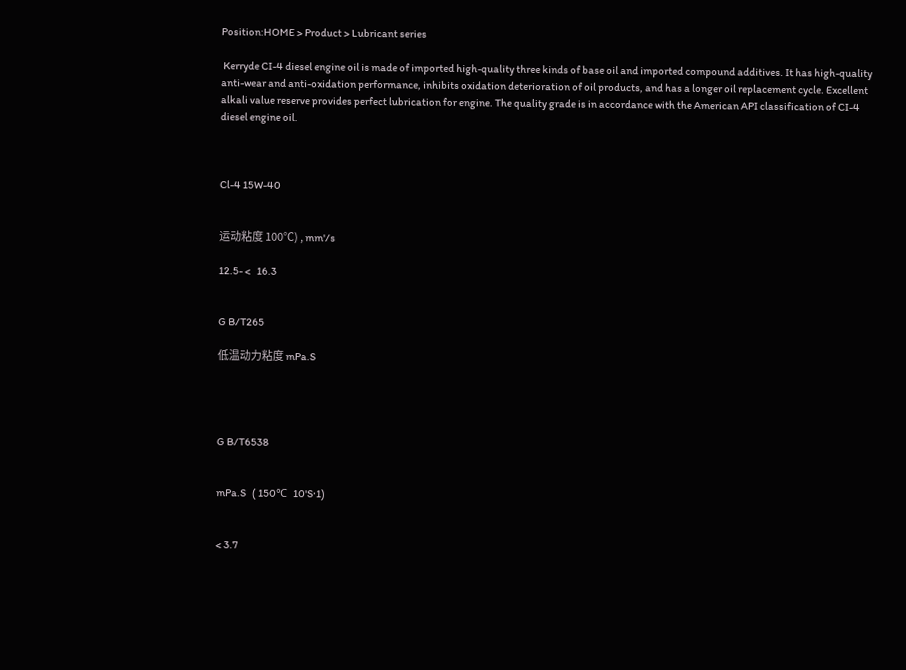Position:HOME > Product > Lubricant series

 Kerryde CI-4 diesel engine oil is made of imported high-quality three kinds of base oil and imported compound additives. It has high-quality anti-wear and anti-oxidation performance, inhibits oxidation deterioration of oil products, and has a longer oil replacement cycle. Excellent alkali value reserve provides perfect lubrication for engine. The quality grade is in accordance with the American API classification of CI-4 diesel engine oil.



Cl-4 15W-40


运动粘度 100℃) , mm'/s

12.5- <   16.3


G B/T265

低温动力粘度 mPa.S




G B/T6538


mPa.S   ( 150℃   10'S·1)


< 3.7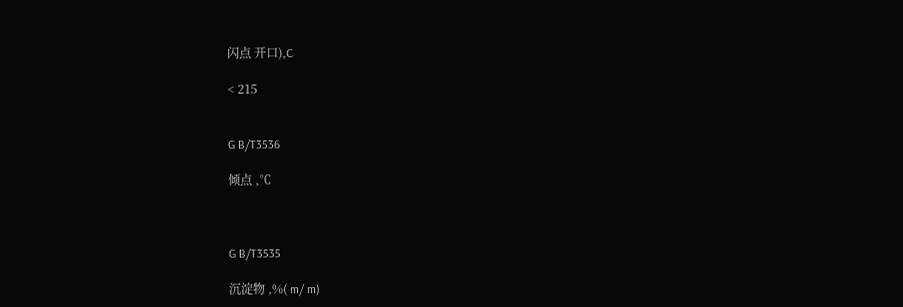闪点 开口),C

< 215


G B/T3536

倾点 ,℃



G B/T3535

沉淀物 ,%( m/ m)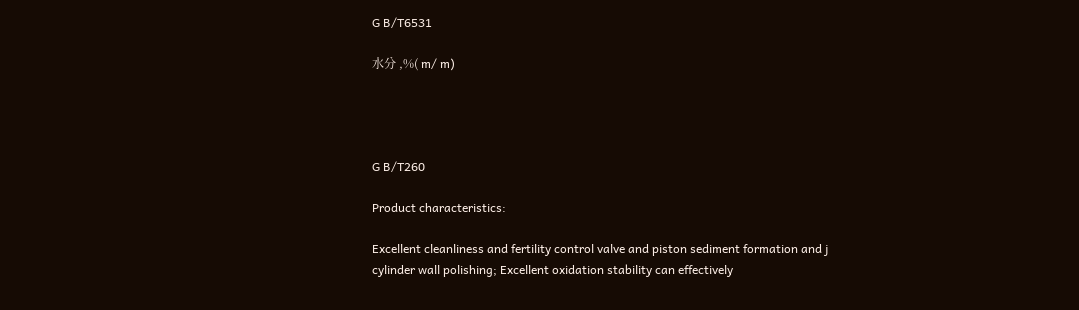G B/T6531

水分 ,%( m/ m)




G B/T260

Product characteristics:

Excellent cleanliness and fertility control valve and piston sediment formation and j cylinder wall polishing; Excellent oxidation stability can effectively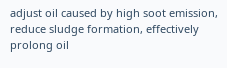adjust oil caused by high soot emission, reduce sludge formation, effectively prolong oil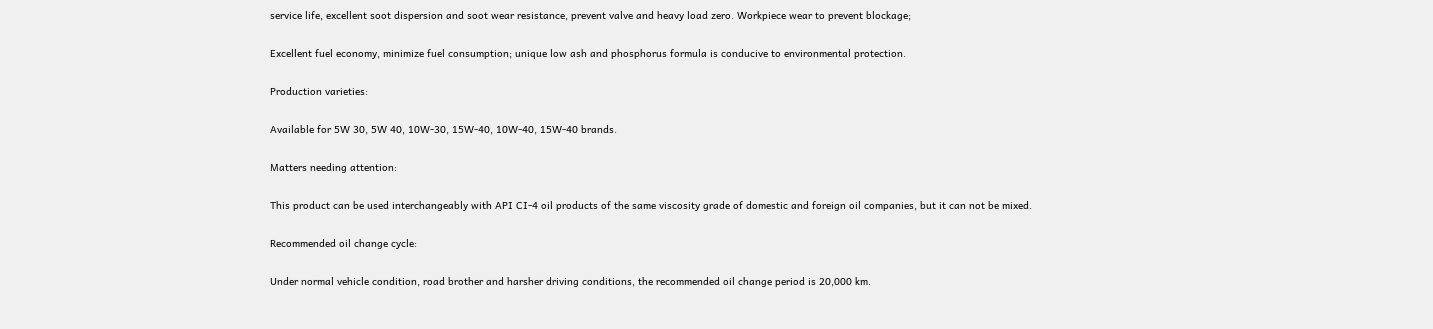service life, excellent soot dispersion and soot wear resistance, prevent valve and heavy load zero. Workpiece wear to prevent blockage;

Excellent fuel economy, minimize fuel consumption; unique low ash and phosphorus formula is conducive to environmental protection.

Production varieties:

Available for 5W 30, 5W 40, 10W-30, 15W-40, 10W-40, 15W-40 brands.

Matters needing attention:

This product can be used interchangeably with API CI-4 oil products of the same viscosity grade of domestic and foreign oil companies, but it can not be mixed.

Recommended oil change cycle:

Under normal vehicle condition, road brother and harsher driving conditions, the recommended oil change period is 20,000 km.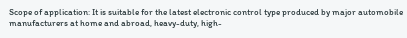Scope of application: It is suitable for the latest electronic control type produced by major automobile manufacturers at home and abroad, heavy-duty, high-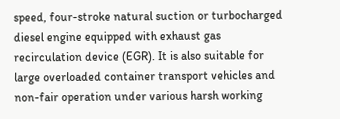speed, four-stroke natural suction or turbocharged diesel engine equipped with exhaust gas recirculation device (EGR). It is also suitable for large overloaded container transport vehicles and non-fair operation under various harsh working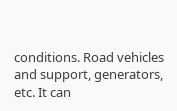conditions. Road vehicles and support, generators, etc. It can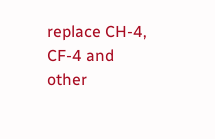replace CH-4, CF-4 and other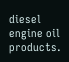diesel engine oil products.